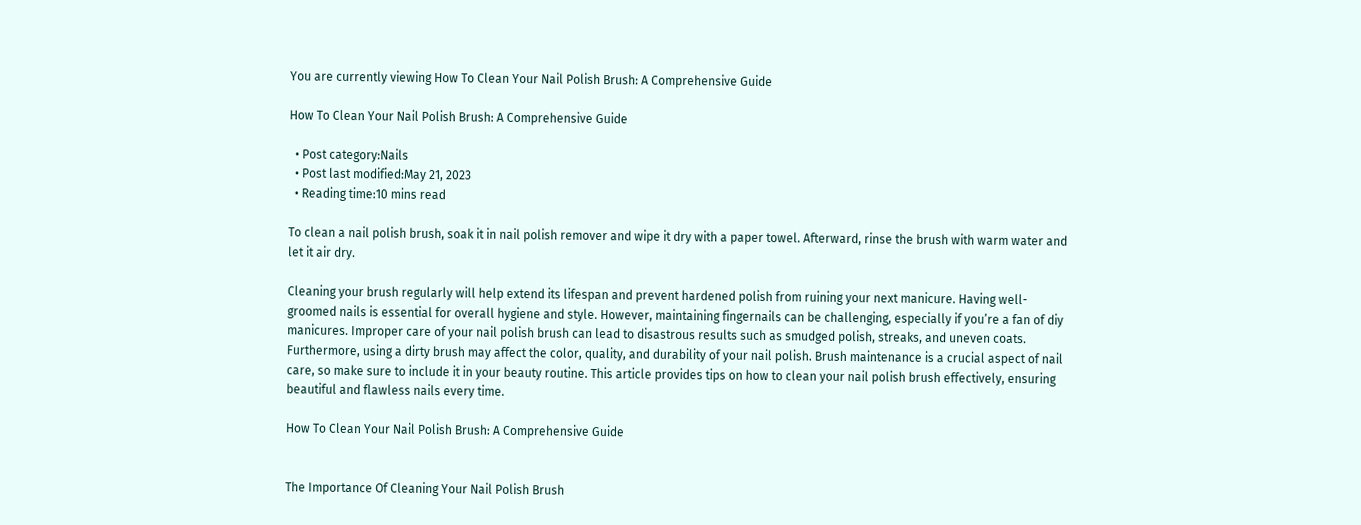You are currently viewing How To Clean Your Nail Polish Brush: A Comprehensive Guide

How To Clean Your Nail Polish Brush: A Comprehensive Guide

  • Post category:Nails
  • Post last modified:May 21, 2023
  • Reading time:10 mins read

To clean a nail polish brush, soak it in nail polish remover and wipe it dry with a paper towel. Afterward, rinse the brush with warm water and let it air dry.

Cleaning your brush regularly will help extend its lifespan and prevent hardened polish from ruining your next manicure. Having well-groomed nails is essential for overall hygiene and style. However, maintaining fingernails can be challenging, especially if you’re a fan of diy manicures. Improper care of your nail polish brush can lead to disastrous results such as smudged polish, streaks, and uneven coats. Furthermore, using a dirty brush may affect the color, quality, and durability of your nail polish. Brush maintenance is a crucial aspect of nail care, so make sure to include it in your beauty routine. This article provides tips on how to clean your nail polish brush effectively, ensuring beautiful and flawless nails every time.

How To Clean Your Nail Polish Brush: A Comprehensive Guide


The Importance Of Cleaning Your Nail Polish Brush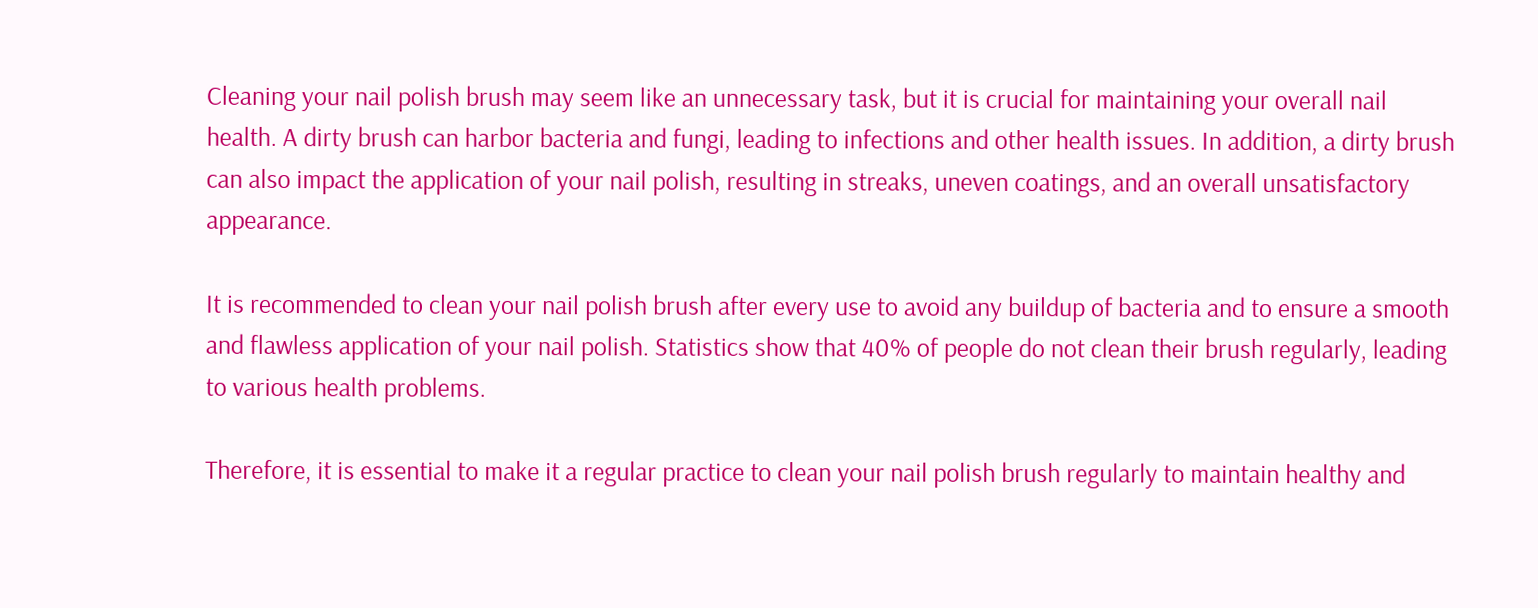Cleaning your nail polish brush may seem like an unnecessary task, but it is crucial for maintaining your overall nail health. A dirty brush can harbor bacteria and fungi, leading to infections and other health issues. In addition, a dirty brush can also impact the application of your nail polish, resulting in streaks, uneven coatings, and an overall unsatisfactory appearance.

It is recommended to clean your nail polish brush after every use to avoid any buildup of bacteria and to ensure a smooth and flawless application of your nail polish. Statistics show that 40% of people do not clean their brush regularly, leading to various health problems.

Therefore, it is essential to make it a regular practice to clean your nail polish brush regularly to maintain healthy and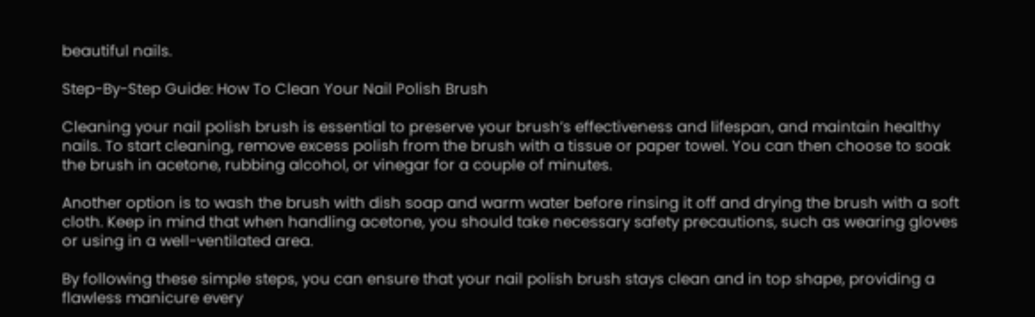beautiful nails.

Step-By-Step Guide: How To Clean Your Nail Polish Brush

Cleaning your nail polish brush is essential to preserve your brush’s effectiveness and lifespan, and maintain healthy nails. To start cleaning, remove excess polish from the brush with a tissue or paper towel. You can then choose to soak the brush in acetone, rubbing alcohol, or vinegar for a couple of minutes.

Another option is to wash the brush with dish soap and warm water before rinsing it off and drying the brush with a soft cloth. Keep in mind that when handling acetone, you should take necessary safety precautions, such as wearing gloves or using in a well-ventilated area.

By following these simple steps, you can ensure that your nail polish brush stays clean and in top shape, providing a flawless manicure every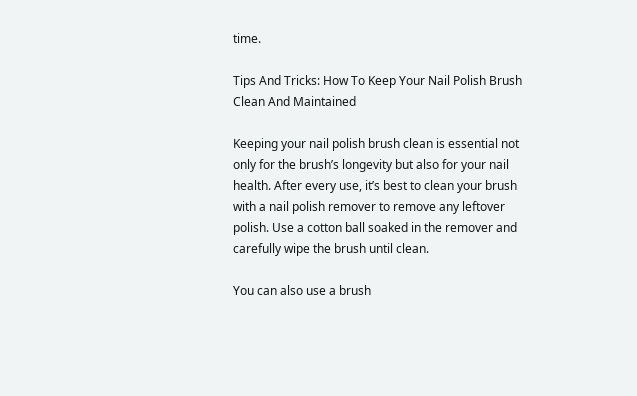time.

Tips And Tricks: How To Keep Your Nail Polish Brush Clean And Maintained

Keeping your nail polish brush clean is essential not only for the brush’s longevity but also for your nail health. After every use, it’s best to clean your brush with a nail polish remover to remove any leftover polish. Use a cotton ball soaked in the remover and carefully wipe the brush until clean.

You can also use a brush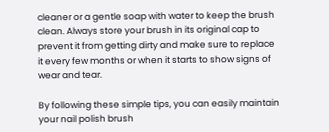cleaner or a gentle soap with water to keep the brush clean. Always store your brush in its original cap to prevent it from getting dirty and make sure to replace it every few months or when it starts to show signs of wear and tear.

By following these simple tips, you can easily maintain your nail polish brush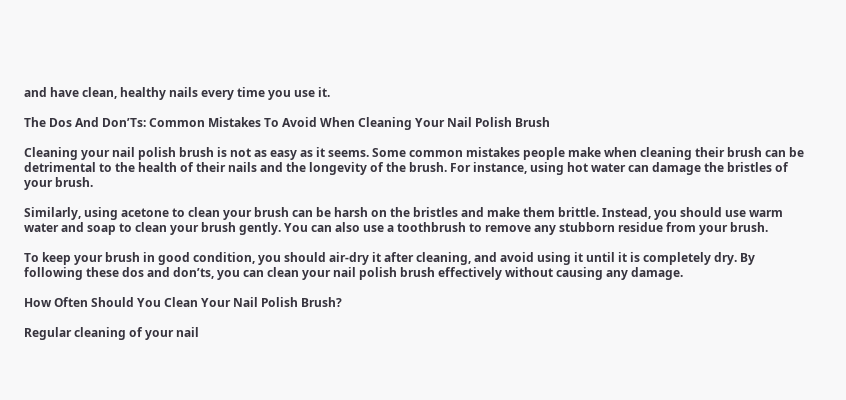and have clean, healthy nails every time you use it.

The Dos And Don’Ts: Common Mistakes To Avoid When Cleaning Your Nail Polish Brush

Cleaning your nail polish brush is not as easy as it seems. Some common mistakes people make when cleaning their brush can be detrimental to the health of their nails and the longevity of the brush. For instance, using hot water can damage the bristles of your brush.

Similarly, using acetone to clean your brush can be harsh on the bristles and make them brittle. Instead, you should use warm water and soap to clean your brush gently. You can also use a toothbrush to remove any stubborn residue from your brush.

To keep your brush in good condition, you should air-dry it after cleaning, and avoid using it until it is completely dry. By following these dos and don’ts, you can clean your nail polish brush effectively without causing any damage.

How Often Should You Clean Your Nail Polish Brush?

Regular cleaning of your nail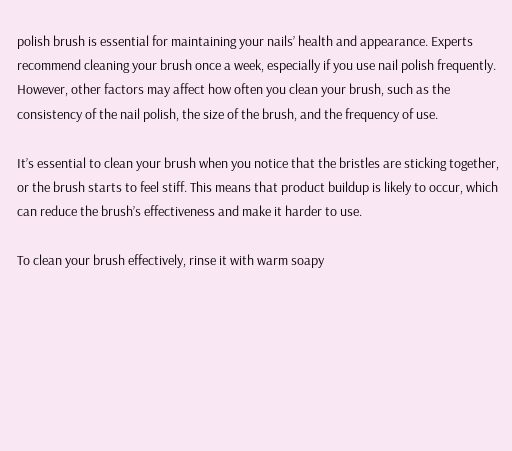polish brush is essential for maintaining your nails’ health and appearance. Experts recommend cleaning your brush once a week, especially if you use nail polish frequently. However, other factors may affect how often you clean your brush, such as the consistency of the nail polish, the size of the brush, and the frequency of use.

It’s essential to clean your brush when you notice that the bristles are sticking together, or the brush starts to feel stiff. This means that product buildup is likely to occur, which can reduce the brush’s effectiveness and make it harder to use.

To clean your brush effectively, rinse it with warm soapy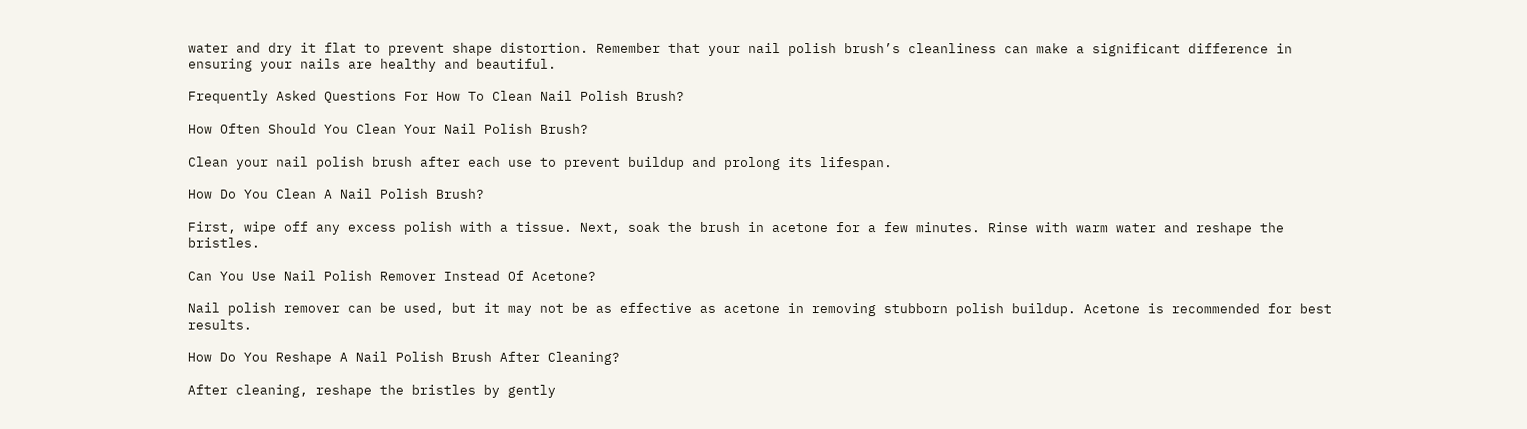water and dry it flat to prevent shape distortion. Remember that your nail polish brush’s cleanliness can make a significant difference in ensuring your nails are healthy and beautiful.

Frequently Asked Questions For How To Clean Nail Polish Brush?

How Often Should You Clean Your Nail Polish Brush?

Clean your nail polish brush after each use to prevent buildup and prolong its lifespan.

How Do You Clean A Nail Polish Brush?

First, wipe off any excess polish with a tissue. Next, soak the brush in acetone for a few minutes. Rinse with warm water and reshape the bristles.

Can You Use Nail Polish Remover Instead Of Acetone?

Nail polish remover can be used, but it may not be as effective as acetone in removing stubborn polish buildup. Acetone is recommended for best results.

How Do You Reshape A Nail Polish Brush After Cleaning?

After cleaning, reshape the bristles by gently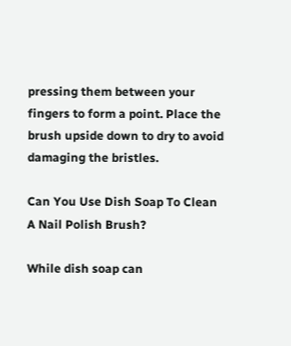pressing them between your fingers to form a point. Place the brush upside down to dry to avoid damaging the bristles.

Can You Use Dish Soap To Clean A Nail Polish Brush?

While dish soap can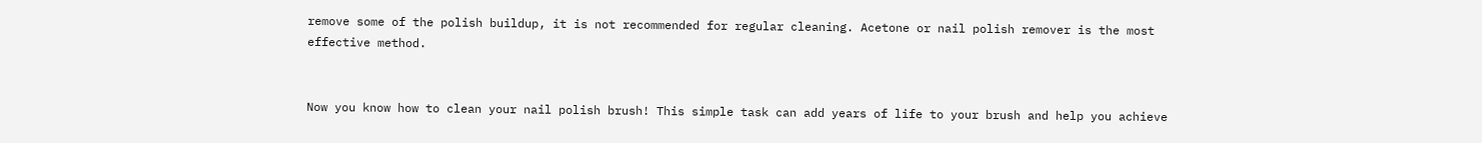remove some of the polish buildup, it is not recommended for regular cleaning. Acetone or nail polish remover is the most effective method.


Now you know how to clean your nail polish brush! This simple task can add years of life to your brush and help you achieve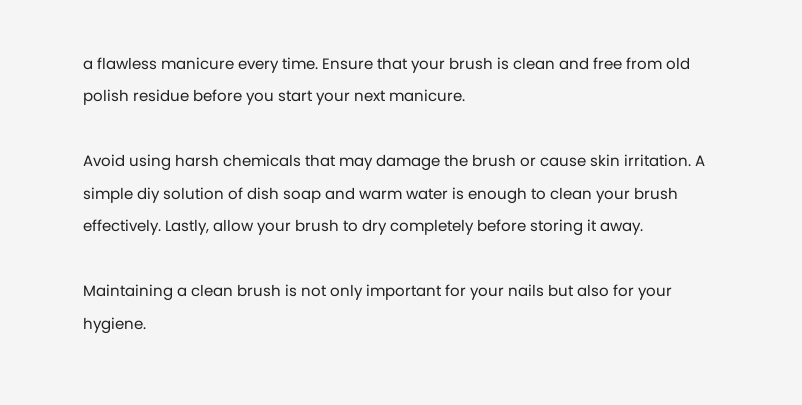a flawless manicure every time. Ensure that your brush is clean and free from old polish residue before you start your next manicure.

Avoid using harsh chemicals that may damage the brush or cause skin irritation. A simple diy solution of dish soap and warm water is enough to clean your brush effectively. Lastly, allow your brush to dry completely before storing it away.

Maintaining a clean brush is not only important for your nails but also for your hygiene.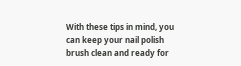With these tips in mind, you can keep your nail polish brush clean and ready for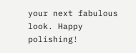your next fabulous look. Happy polishing!